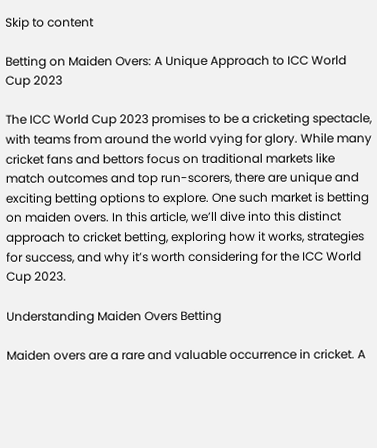Skip to content

Betting on Maiden Overs: A Unique Approach to ICC World Cup 2023

The ICC World Cup 2023 promises to be a cricketing spectacle, with teams from around the world vying for glory. While many cricket fans and bettors focus on traditional markets like match outcomes and top run-scorers, there are unique and exciting betting options to explore. One such market is betting on maiden overs. In this article, we’ll dive into this distinct approach to cricket betting, exploring how it works, strategies for success, and why it’s worth considering for the ICC World Cup 2023.

Understanding Maiden Overs Betting

Maiden overs are a rare and valuable occurrence in cricket. A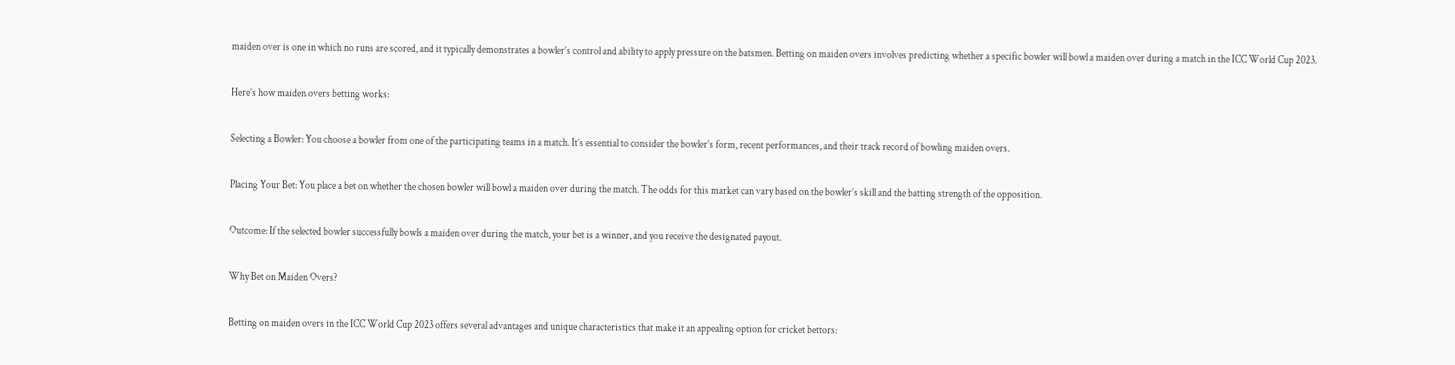maiden over is one in which no runs are scored, and it typically demonstrates a bowler’s control and ability to apply pressure on the batsmen. Betting on maiden overs involves predicting whether a specific bowler will bowl a maiden over during a match in the ICC World Cup 2023.

Here’s how maiden overs betting works:

Selecting a Bowler: You choose a bowler from one of the participating teams in a match. It’s essential to consider the bowler’s form, recent performances, and their track record of bowling maiden overs.

Placing Your Bet: You place a bet on whether the chosen bowler will bowl a maiden over during the match. The odds for this market can vary based on the bowler’s skill and the batting strength of the opposition.

Outcome: If the selected bowler successfully bowls a maiden over during the match, your bet is a winner, and you receive the designated payout.

Why Bet on Maiden Overs?

Betting on maiden overs in the ICC World Cup 2023 offers several advantages and unique characteristics that make it an appealing option for cricket bettors: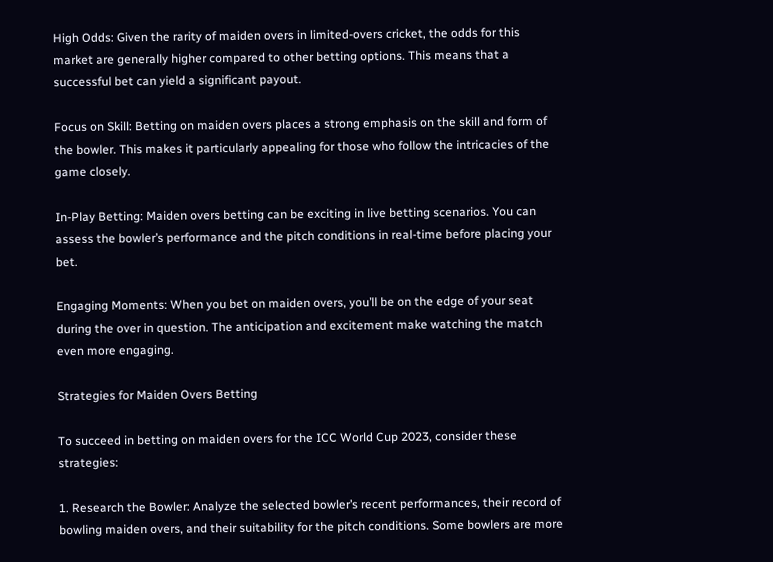High Odds: Given the rarity of maiden overs in limited-overs cricket, the odds for this market are generally higher compared to other betting options. This means that a successful bet can yield a significant payout.

Focus on Skill: Betting on maiden overs places a strong emphasis on the skill and form of the bowler. This makes it particularly appealing for those who follow the intricacies of the game closely.

In-Play Betting: Maiden overs betting can be exciting in live betting scenarios. You can assess the bowler’s performance and the pitch conditions in real-time before placing your bet.

Engaging Moments: When you bet on maiden overs, you’ll be on the edge of your seat during the over in question. The anticipation and excitement make watching the match even more engaging.

Strategies for Maiden Overs Betting

To succeed in betting on maiden overs for the ICC World Cup 2023, consider these strategies:

1. Research the Bowler: Analyze the selected bowler’s recent performances, their record of bowling maiden overs, and their suitability for the pitch conditions. Some bowlers are more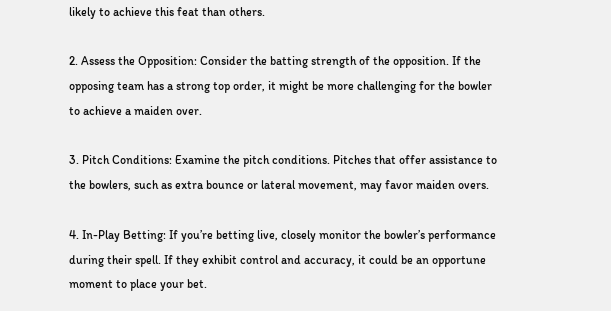likely to achieve this feat than others.

2. Assess the Opposition: Consider the batting strength of the opposition. If the opposing team has a strong top order, it might be more challenging for the bowler to achieve a maiden over.

3. Pitch Conditions: Examine the pitch conditions. Pitches that offer assistance to the bowlers, such as extra bounce or lateral movement, may favor maiden overs.

4. In-Play Betting: If you’re betting live, closely monitor the bowler’s performance during their spell. If they exhibit control and accuracy, it could be an opportune moment to place your bet.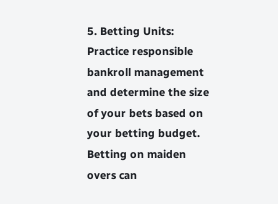5. Betting Units: Practice responsible bankroll management and determine the size of your bets based on your betting budget. Betting on maiden overs can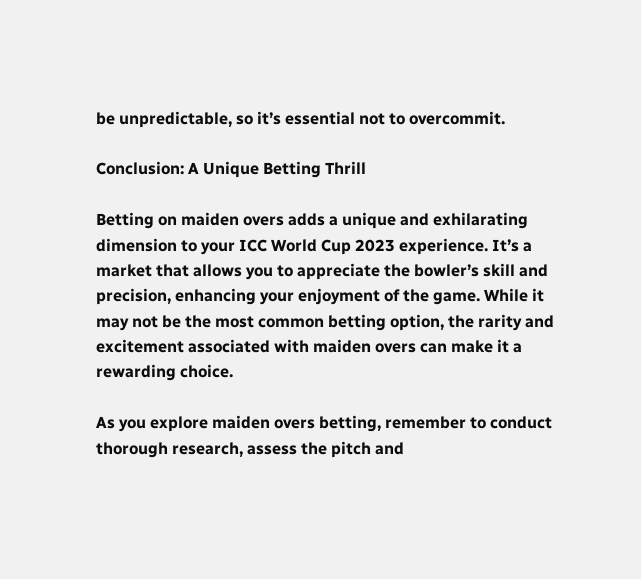be unpredictable, so it’s essential not to overcommit.

Conclusion: A Unique Betting Thrill

Betting on maiden overs adds a unique and exhilarating dimension to your ICC World Cup 2023 experience. It’s a market that allows you to appreciate the bowler’s skill and precision, enhancing your enjoyment of the game. While it may not be the most common betting option, the rarity and excitement associated with maiden overs can make it a rewarding choice.

As you explore maiden overs betting, remember to conduct thorough research, assess the pitch and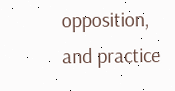opposition, and practice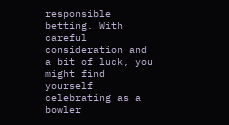responsible betting. With careful consideration and a bit of luck, you might find yourself celebrating as a bowler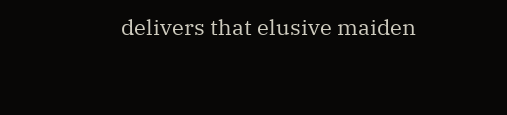delivers that elusive maiden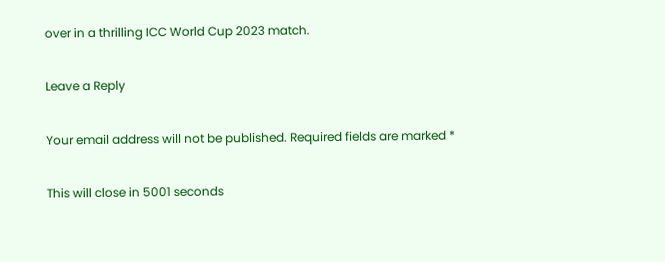over in a thrilling ICC World Cup 2023 match.

Leave a Reply

Your email address will not be published. Required fields are marked *

This will close in 5001 seconds